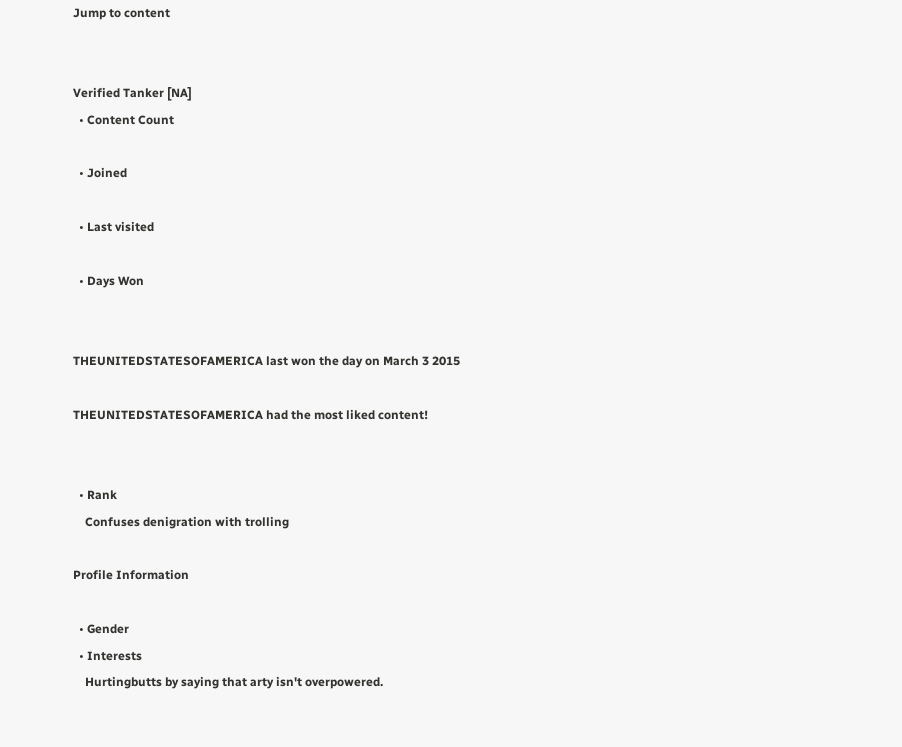Jump to content


Verified Tanker [NA]
  • Content Count

  • Joined

  • Last visited

  • Days Won


THEUNITEDSTATESOFAMERICA last won the day on March 3 2015

THEUNITEDSTATESOFAMERICA had the most liked content!


  • Rank
    Confuses denigration with trolling

Profile Information

  • Gender
  • Interests
    Hurtingbutts by saying that arty isn't overpowered.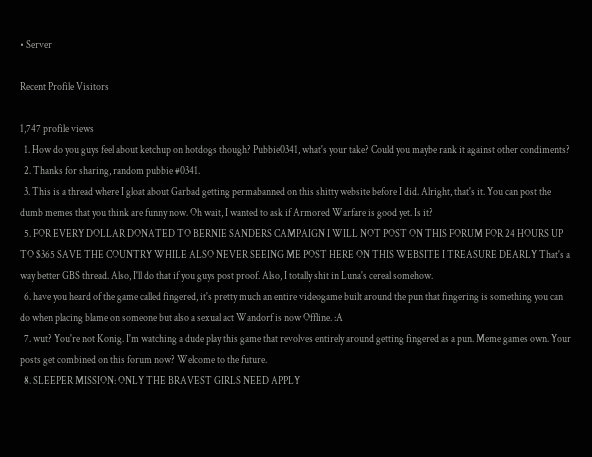• Server

Recent Profile Visitors

1,747 profile views
  1. How do you guys feel about ketchup on hotdogs though? Pubbie0341, what's your take? Could you maybe rank it against other condiments?
  2. Thanks for sharing, random pubbie #0341.
  3. This is a thread where I gloat about Garbad getting permabanned on this shitty website before I did. Alright, that's it. You can post the dumb memes that you think are funny now. Oh wait, I wanted to ask if Armored Warfare is good yet. Is it?
  5. FOR EVERY DOLLAR DONATED TO BERNIE SANDERS CAMPAIGN I WILL NOT POST ON THIS FORUM FOR 24 HOURS UP TO $365 SAVE THE COUNTRY WHILE ALSO NEVER SEEING ME POST HERE ON THIS WEBSITE I TREASURE DEARLY That's a way better GBS thread. Also, I'll do that if you guys post proof. Also, I totally shit in Luna's cereal somehow.
  6. have you heard of the game called fingered, it's pretty much an entire videogame built around the pun that fingering is something you can do when placing blame on someone but also a sexual act Wandorf is now Offline. :A
  7. wut? You're not Konig. I'm watching a dude play this game that revolves entirely around getting fingered as a pun. Meme games own. Your posts get combined on this forum now? Welcome to the future.
  8. SLEEPER MISSION: ONLY THE BRAVEST GIRLS NEED APPLY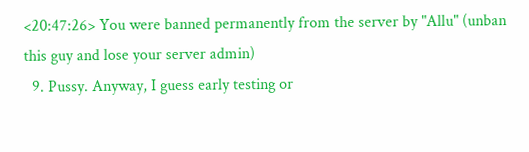<20:47:26> You were banned permanently from the server by "Allu" (unban this guy and lose your server admin)
  9. Pussy. Anyway, I guess early testing or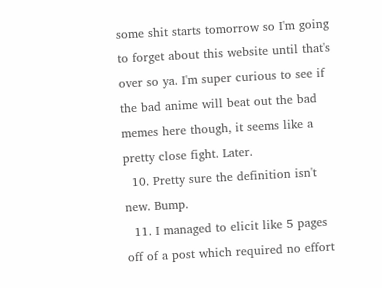some shit starts tomorrow so I'm going to forget about this website until that's over so ya. I'm super curious to see if the bad anime will beat out the bad memes here though, it seems like a pretty close fight. Later.
  10. Pretty sure the definition isn't new. Bump.
  11. I managed to elicit like 5 pages off of a post which required no effort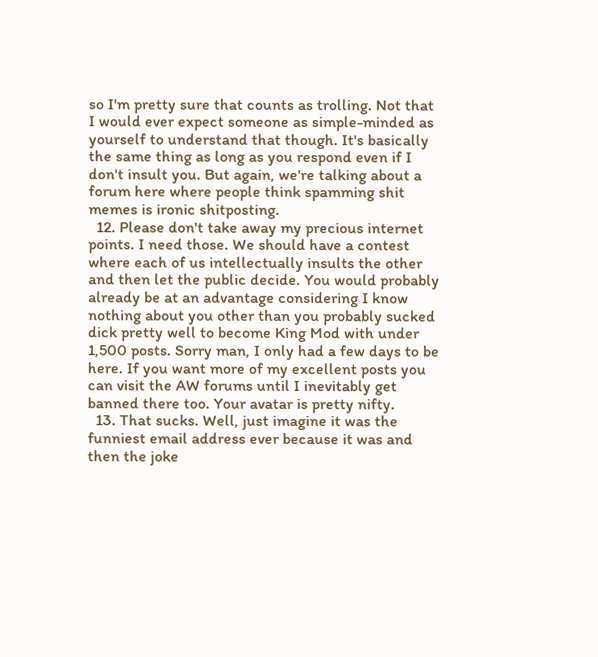so I'm pretty sure that counts as trolling. Not that I would ever expect someone as simple-minded as yourself to understand that though. It's basically the same thing as long as you respond even if I don't insult you. But again, we're talking about a forum here where people think spamming shit memes is ironic shitposting.
  12. Please don't take away my precious internet points. I need those. We should have a contest where each of us intellectually insults the other and then let the public decide. You would probably already be at an advantage considering I know nothing about you other than you probably sucked dick pretty well to become King Mod with under 1,500 posts. Sorry man, I only had a few days to be here. If you want more of my excellent posts you can visit the AW forums until I inevitably get banned there too. Your avatar is pretty nifty.
  13. That sucks. Well, just imagine it was the funniest email address ever because it was and then the joke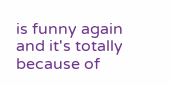is funny again and it's totally because of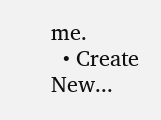me.
  • Create New...